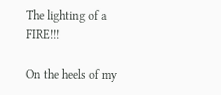The lighting of a FIRE!!!

On the heels of my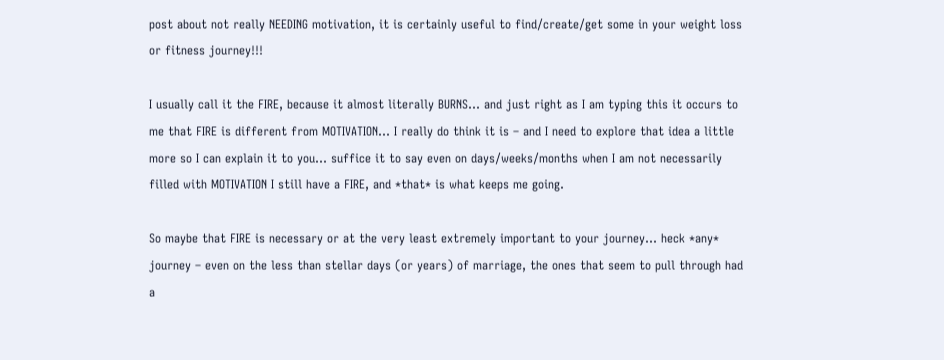post about not really NEEDING motivation, it is certainly useful to find/create/get some in your weight loss or fitness journey!!!

I usually call it the FIRE, because it almost literally BURNS… and just right as I am typing this it occurs to me that FIRE is different from MOTIVATION… I really do think it is – and I need to explore that idea a little more so I can explain it to you… suffice it to say even on days/weeks/months when I am not necessarily filled with MOTIVATION I still have a FIRE, and *that* is what keeps me going.

So maybe that FIRE is necessary or at the very least extremely important to your journey… heck *any* journey – even on the less than stellar days (or years) of marriage, the ones that seem to pull through had a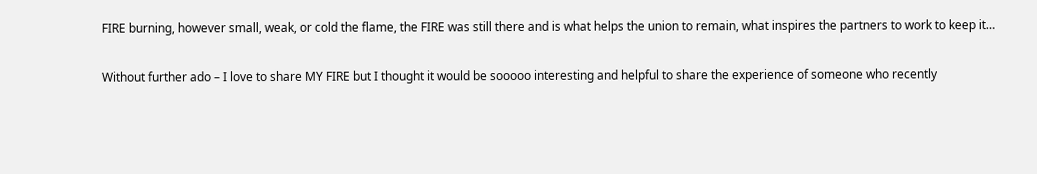FIRE burning, however small, weak, or cold the flame, the FIRE was still there and is what helps the union to remain, what inspires the partners to work to keep it…

Without further ado – I love to share MY FIRE but I thought it would be sooooo interesting and helpful to share the experience of someone who recently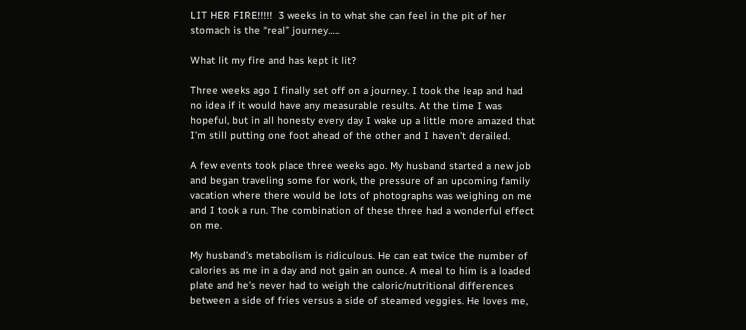LIT HER FIRE!!!!!  3 weeks in to what she can feel in the pit of her stomach is the “real” journey…..

What lit my fire and has kept it lit?

Three weeks ago I finally set off on a journey. I took the leap and had no idea if it would have any measurable results. At the time I was hopeful, but in all honesty every day I wake up a little more amazed that I’m still putting one foot ahead of the other and I haven’t derailed.

A few events took place three weeks ago. My husband started a new job and began traveling some for work, the pressure of an upcoming family vacation where there would be lots of photographs was weighing on me and I took a run. The combination of these three had a wonderful effect on me.

My husband’s metabolism is ridiculous. He can eat twice the number of calories as me in a day and not gain an ounce. A meal to him is a loaded plate and he’s never had to weigh the caloric/nutritional differences between a side of fries versus a side of steamed veggies. He loves me,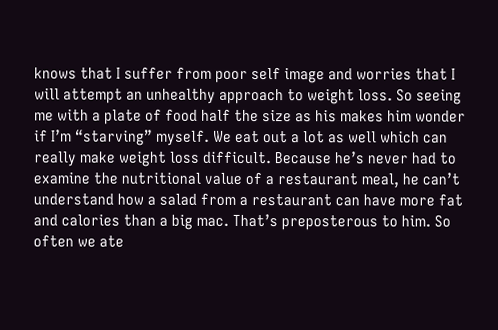knows that I suffer from poor self image and worries that I will attempt an unhealthy approach to weight loss. So seeing me with a plate of food half the size as his makes him wonder if I’m “starving” myself. We eat out a lot as well which can really make weight loss difficult. Because he’s never had to examine the nutritional value of a restaurant meal, he can’t understand how a salad from a restaurant can have more fat and calories than a big mac. That’s preposterous to him. So often we ate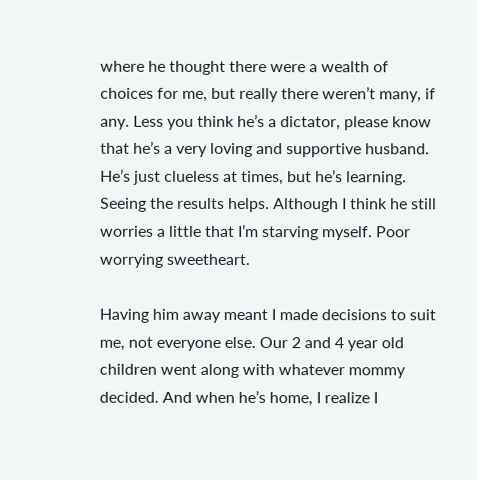where he thought there were a wealth of choices for me, but really there weren’t many, if any. Less you think he’s a dictator, please know that he’s a very loving and supportive husband. He’s just clueless at times, but he’s learning. Seeing the results helps. Although I think he still worries a little that I’m starving myself. Poor worrying sweetheart.

Having him away meant I made decisions to suit me, not everyone else. Our 2 and 4 year old children went along with whatever mommy decided. And when he’s home, I realize I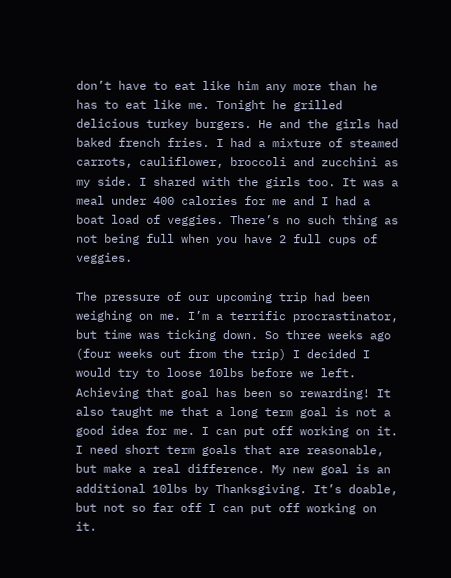don’t have to eat like him any more than he has to eat like me. Tonight he grilled delicious turkey burgers. He and the girls had baked french fries. I had a mixture of steamed carrots, cauliflower, broccoli and zucchini as my side. I shared with the girls too. It was a meal under 400 calories for me and I had a boat load of veggies. There’s no such thing as not being full when you have 2 full cups of veggies.

The pressure of our upcoming trip had been weighing on me. I’m a terrific procrastinator, but time was ticking down. So three weeks ago (four weeks out from the trip) I decided I would try to loose 10lbs before we left. Achieving that goal has been so rewarding! It also taught me that a long term goal is not a good idea for me. I can put off working on it. I need short term goals that are reasonable, but make a real difference. My new goal is an additional 10lbs by Thanksgiving. It’s doable, but not so far off I can put off working on it.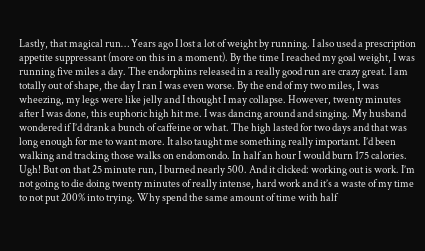Lastly, that magical run… Years ago I lost a lot of weight by running. I also used a prescription appetite suppressant (more on this in a moment). By the time I reached my goal weight, I was running five miles a day. The endorphins released in a really good run are crazy great. I am totally out of shape, the day I ran I was even worse. By the end of my two miles, I was wheezing, my legs were like jelly and I thought I may collapse. However, twenty minutes after I was done, this euphoric high hit me. I was dancing around and singing. My husband wondered if I’d drank a bunch of caffeine or what. The high lasted for two days and that was long enough for me to want more. It also taught me something really important. I’d been walking and tracking those walks on endomondo. In half an hour I would burn 175 calories. Ugh! But on that 25 minute run, I burned nearly 500. And it clicked: working out is work. I’m not going to die doing twenty minutes of really intense, hard work and it’s a waste of my time to not put 200% into trying. Why spend the same amount of time with half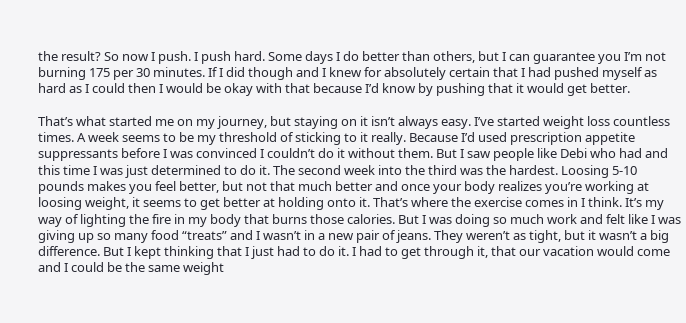the result? So now I push. I push hard. Some days I do better than others, but I can guarantee you I’m not burning 175 per 30 minutes. If I did though and I knew for absolutely certain that I had pushed myself as hard as I could then I would be okay with that because I’d know by pushing that it would get better.

That’s what started me on my journey, but staying on it isn’t always easy. I’ve started weight loss countless times. A week seems to be my threshold of sticking to it really. Because I’d used prescription appetite suppressants before I was convinced I couldn’t do it without them. But I saw people like Debi who had and this time I was just determined to do it. The second week into the third was the hardest. Loosing 5-10 pounds makes you feel better, but not that much better and once your body realizes you’re working at loosing weight, it seems to get better at holding onto it. That’s where the exercise comes in I think. It’s my way of lighting the fire in my body that burns those calories. But I was doing so much work and felt like I was giving up so many food “treats” and I wasn’t in a new pair of jeans. They weren’t as tight, but it wasn’t a big difference. But I kept thinking that I just had to do it. I had to get through it, that our vacation would come and I could be the same weight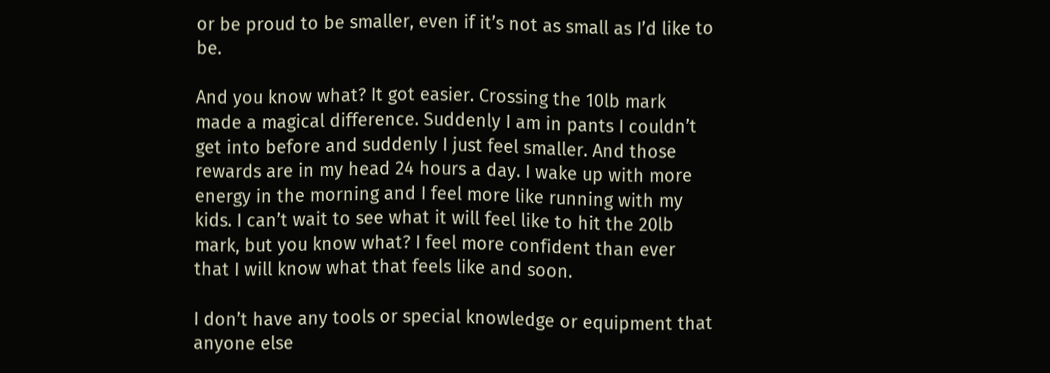or be proud to be smaller, even if it’s not as small as I’d like to be.

And you know what? It got easier. Crossing the 10lb mark made a magical difference. Suddenly I am in pants I couldn’t get into before and suddenly I just feel smaller. And those rewards are in my head 24 hours a day. I wake up with more energy in the morning and I feel more like running with my kids. I can’t wait to see what it will feel like to hit the 20lb mark, but you know what? I feel more confident than ever that I will know what that feels like and soon.

I don’t have any tools or special knowledge or equipment that anyone else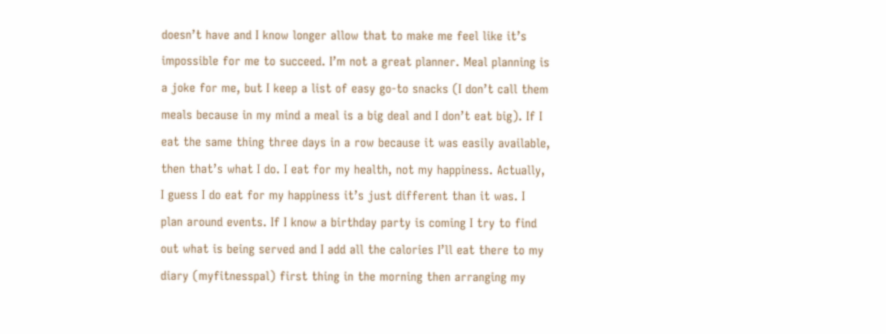doesn’t have and I know longer allow that to make me feel like it’s impossible for me to succeed. I’m not a great planner. Meal planning is a joke for me, but I keep a list of easy go-to snacks (I don’t call them meals because in my mind a meal is a big deal and I don’t eat big). If I eat the same thing three days in a row because it was easily available, then that’s what I do. I eat for my health, not my happiness. Actually, I guess I do eat for my happiness it’s just different than it was. I plan around events. If I know a birthday party is coming I try to find out what is being served and I add all the calories I’ll eat there to my diary (myfitnesspal) first thing in the morning then arranging my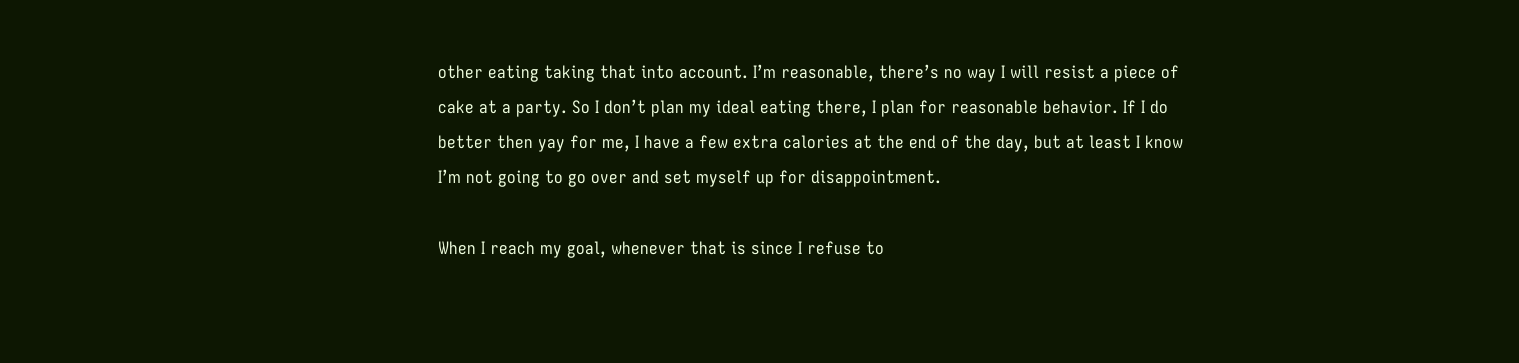other eating taking that into account. I’m reasonable, there’s no way I will resist a piece of cake at a party. So I don’t plan my ideal eating there, I plan for reasonable behavior. If I do better then yay for me, I have a few extra calories at the end of the day, but at least I know I’m not going to go over and set myself up for disappointment.

When I reach my goal, whenever that is since I refuse to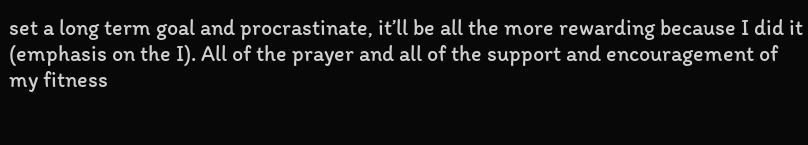set a long term goal and procrastinate, it’ll be all the more rewarding because I did it (emphasis on the I). All of the prayer and all of the support and encouragement of my fitness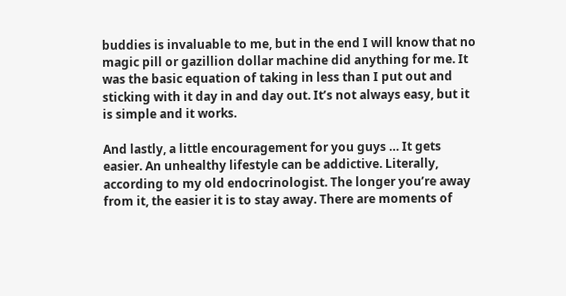buddies is invaluable to me, but in the end I will know that no magic pill or gazillion dollar machine did anything for me. It was the basic equation of taking in less than I put out and sticking with it day in and day out. It’s not always easy, but it is simple and it works.

And lastly, a little encouragement for you guys … It gets easier. An unhealthy lifestyle can be addictive. Literally, according to my old endocrinologist. The longer you’re away from it, the easier it is to stay away. There are moments of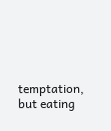temptation, but eating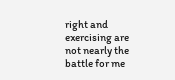right and exercising are not nearly the battle for me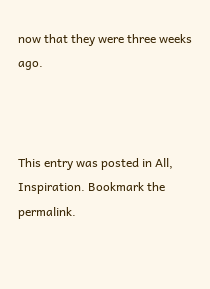now that they were three weeks ago.



This entry was posted in All, Inspiration. Bookmark the permalink.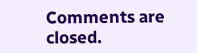Comments are closed.